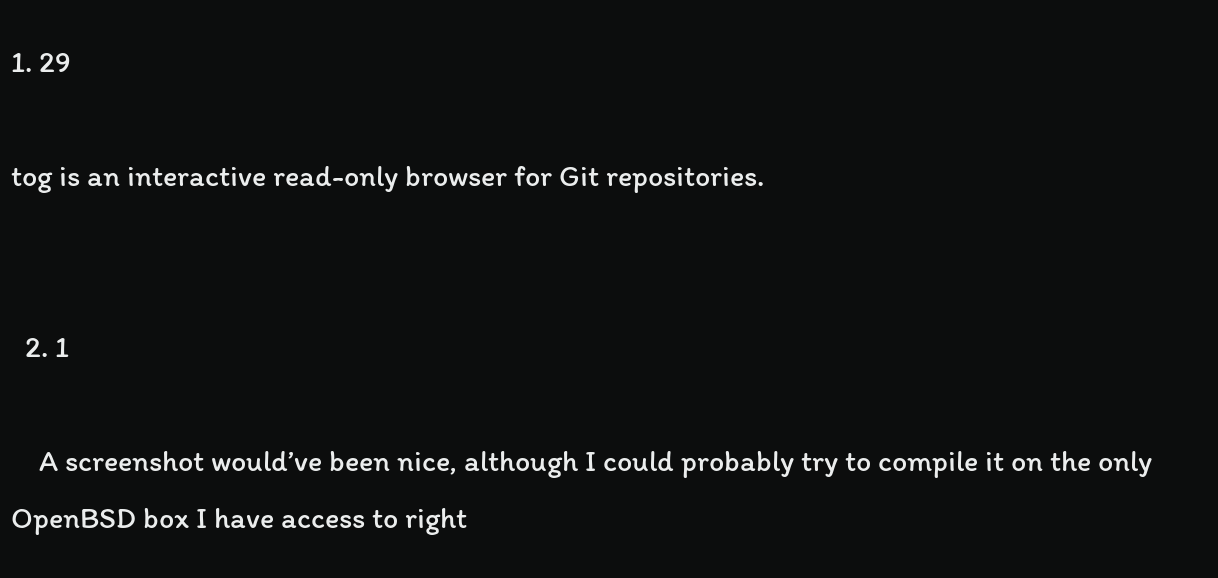1. 29

tog is an interactive read-only browser for Git repositories.


  2. 1

    A screenshot would’ve been nice, although I could probably try to compile it on the only OpenBSD box I have access to right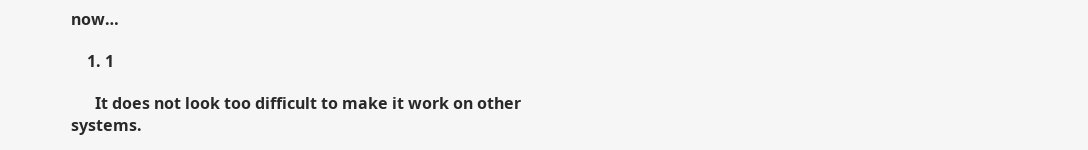now…

    1. 1

      It does not look too difficult to make it work on other systems.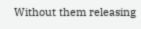Without them releasing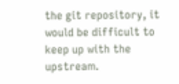the git repository, it would be difficult to keep up with the upstream.